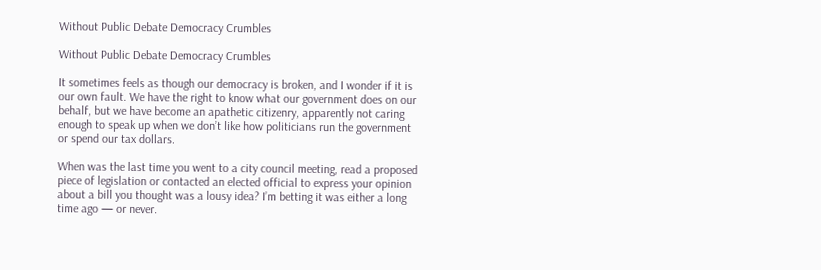Without Public Debate Democracy Crumbles

Without Public Debate Democracy Crumbles

It sometimes feels as though our democracy is broken, and I wonder if it is our own fault. We have the right to know what our government does on our behalf, but we have become an apathetic citizenry, apparently not caring enough to speak up when we don’t like how politicians run the government or spend our tax dollars.

When was the last time you went to a city council meeting, read a proposed piece of legislation or contacted an elected official to express your opinion about a bill you thought was a lousy idea? I’m betting it was either a long time ago — or never.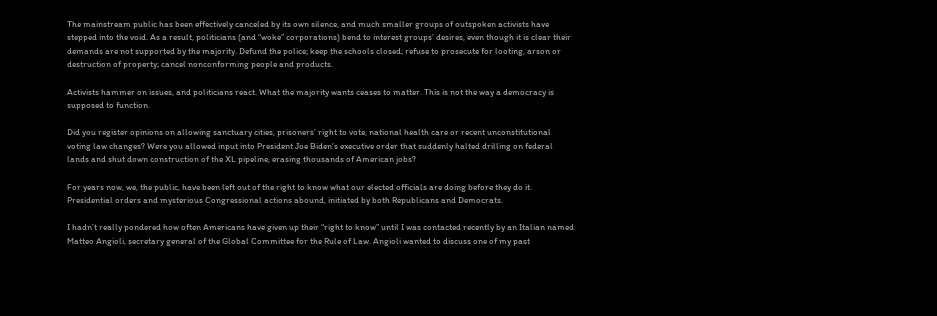The mainstream public has been effectively canceled by its own silence, and much smaller groups of outspoken activists have stepped into the void. As a result, politicians (and “woke” corporations) bend to interest groups’ desires, even though it is clear their demands are not supported by the majority. Defund the police; keep the schools closed; refuse to prosecute for looting, arson or destruction of property; cancel nonconforming people and products.

Activists hammer on issues, and politicians react. What the majority wants ceases to matter. This is not the way a democracy is supposed to function.

Did you register opinions on allowing sanctuary cities, prisoners’ right to vote, national health care or recent unconstitutional voting law changes? Were you allowed input into President Joe Biden’s executive order that suddenly halted drilling on federal lands and shut down construction of the XL pipeline, erasing thousands of American jobs?

For years now, we, the public, have been left out of the right to know what our elected officials are doing before they do it. Presidential orders and mysterious Congressional actions abound, initiated by both Republicans and Democrats.

I hadn’t really pondered how often Americans have given up their “right to know” until I was contacted recently by an Italian named Matteo Angioli, secretary general of the Global Committee for the Rule of Law. Angioli wanted to discuss one of my past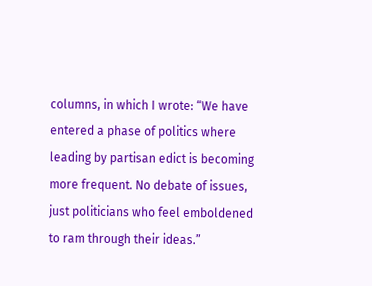columns, in which I wrote: “We have entered a phase of politics where leading by partisan edict is becoming more frequent. No debate of issues, just politicians who feel emboldened to ram through their ideas.”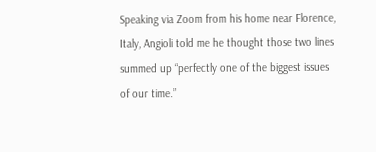Speaking via Zoom from his home near Florence, Italy, Angioli told me he thought those two lines summed up “perfectly one of the biggest issues of our time.”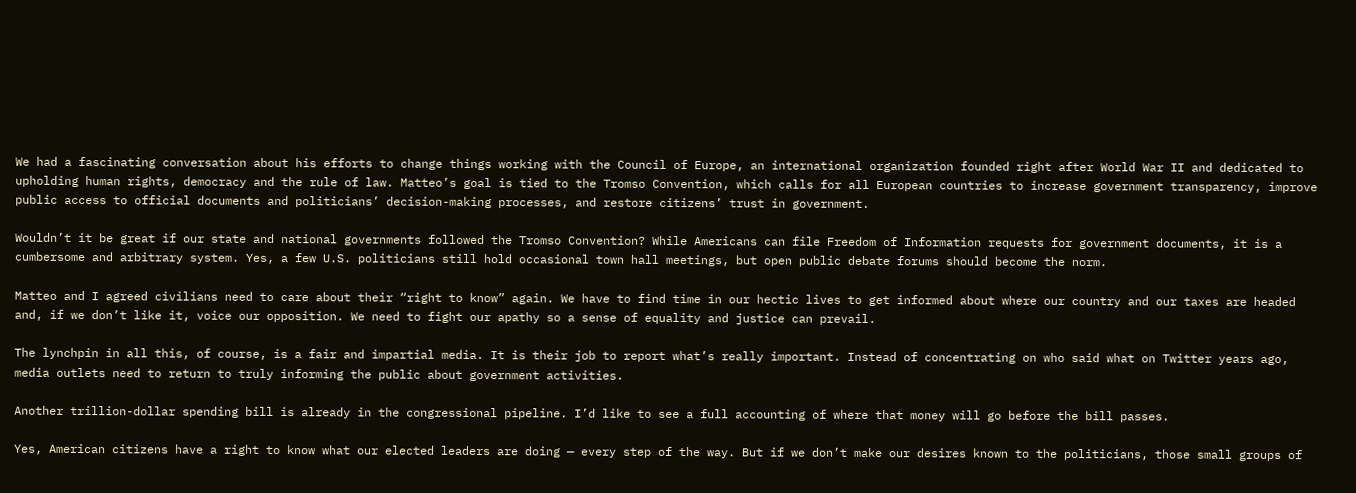We had a fascinating conversation about his efforts to change things working with the Council of Europe, an international organization founded right after World War II and dedicated to upholding human rights, democracy and the rule of law. Matteo’s goal is tied to the Tromso Convention, which calls for all European countries to increase government transparency, improve public access to official documents and politicians’ decision-making processes, and restore citizens’ trust in government.

Wouldn’t it be great if our state and national governments followed the Tromso Convention? While Americans can file Freedom of Information requests for government documents, it is a cumbersome and arbitrary system. Yes, a few U.S. politicians still hold occasional town hall meetings, but open public debate forums should become the norm.

Matteo and I agreed civilians need to care about their “right to know” again. We have to find time in our hectic lives to get informed about where our country and our taxes are headed and, if we don’t like it, voice our opposition. We need to fight our apathy so a sense of equality and justice can prevail.

The lynchpin in all this, of course, is a fair and impartial media. It is their job to report what’s really important. Instead of concentrating on who said what on Twitter years ago, media outlets need to return to truly informing the public about government activities.

Another trillion-dollar spending bill is already in the congressional pipeline. I’d like to see a full accounting of where that money will go before the bill passes.

Yes, American citizens have a right to know what our elected leaders are doing — every step of the way. But if we don’t make our desires known to the politicians, those small groups of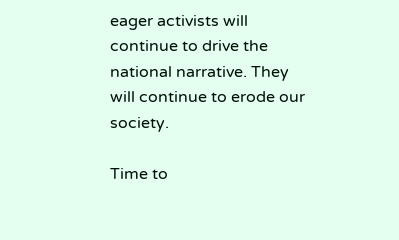eager activists will continue to drive the national narrative. They will continue to erode our society.

Time to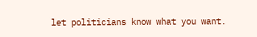let politicians know what you want.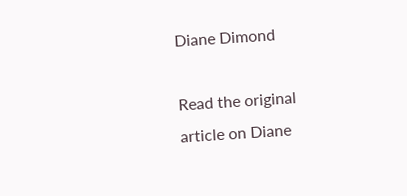Diane Dimond

Read the original article on Diane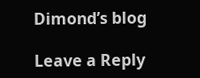Dimond’s blog

Leave a Reply